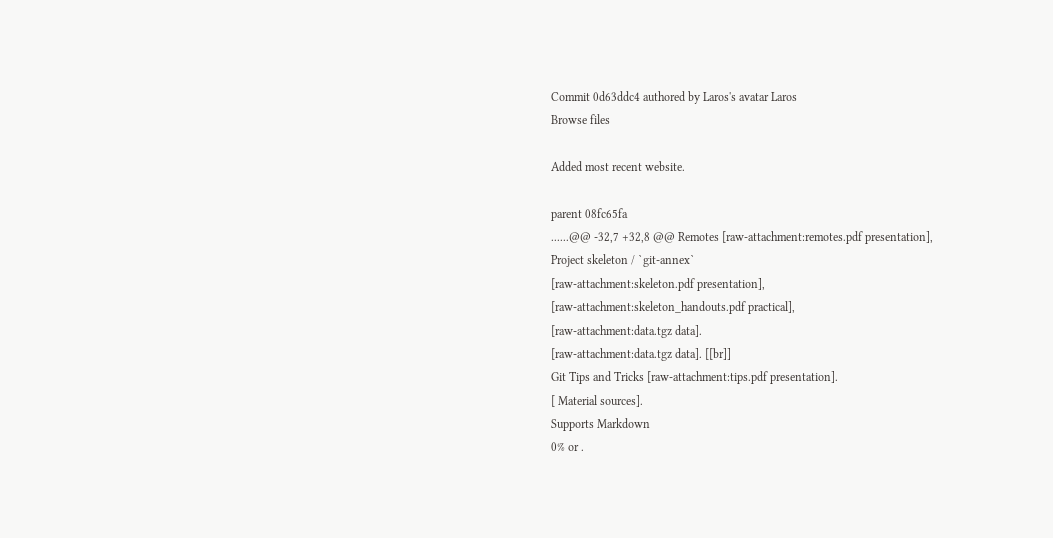Commit 0d63ddc4 authored by Laros's avatar Laros
Browse files

Added most recent website.

parent 08fc65fa
......@@ -32,7 +32,8 @@ Remotes [raw-attachment:remotes.pdf presentation],
Project skeleton / `git-annex`
[raw-attachment:skeleton.pdf presentation],
[raw-attachment:skeleton_handouts.pdf practical],
[raw-attachment:data.tgz data].
[raw-attachment:data.tgz data]. [[br]]
Git Tips and Tricks [raw-attachment:tips.pdf presentation].
[ Material sources].
Supports Markdown
0% or .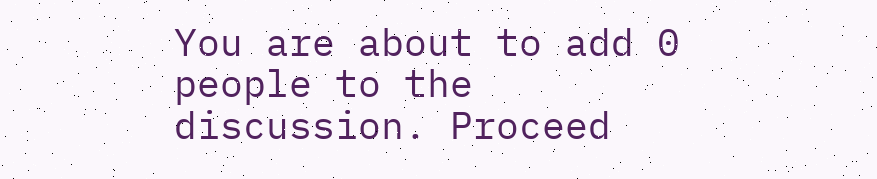You are about to add 0 people to the discussion. Proceed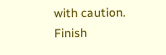with caution.
Finish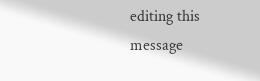editing this message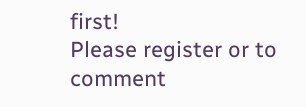first!
Please register or to comment